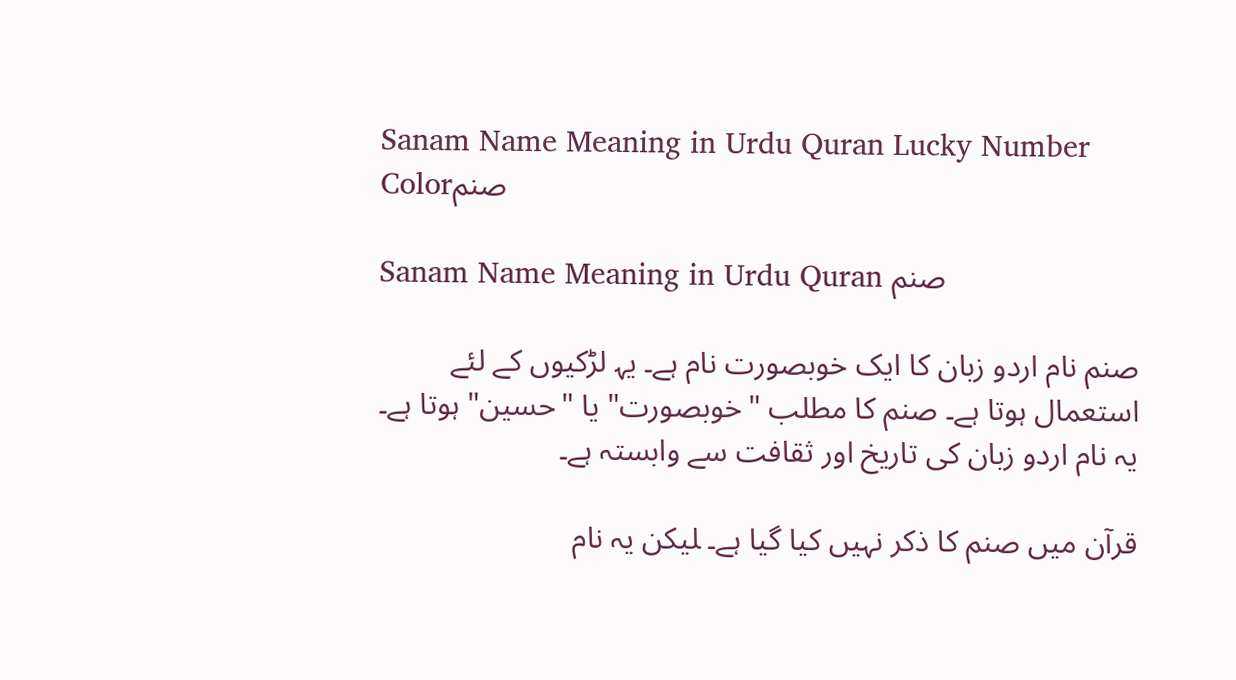Sanam Name Meaning in Urdu Quran Lucky Number Colorصنم

Sanam Name Meaning in Urdu Quran صنم

صنم نام اردو زبان کا ایک خوبصورت نام ہے۔ یہ‍ لڑکیوں کے لئے استعمال ہوتا ہے۔ صنم کا مطلب "خوبصورت" یا "حسین" ہوتا ہے۔ یہ نام اردو زبان کی تاریخ اور ثقافت سے وابستہ ہے۔

قرآن میں صنم کا ذکر نہیں کیا گیا ہے۔ ‍لیکن ‌یہ نام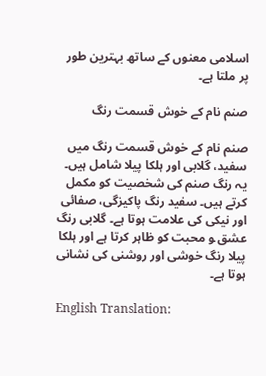اسلامی معنوں کے ساتھ بہترین طور پر ملتا ہے۔

صنم نام کے خوش قسمت رنگ

صنم نام کے خوش قسمت رنگ میں سفید، گلابی اور ہلکا پیلا شامل ہیں۔ یہ رنگ صنم کی شخصیت کو مکمل کرتے ہیں۔ سفید رنگ پاکیزگی، صفائی اور نیکی کی علامت ہوتا ہے۔ گلابی رنگ عشق ‍و محبت کو ظاہر کرتا ہے اور ہلکا پیلا رنگ خوشی اور روشنی کی نشانی ہوتا ہے۔

English Translation: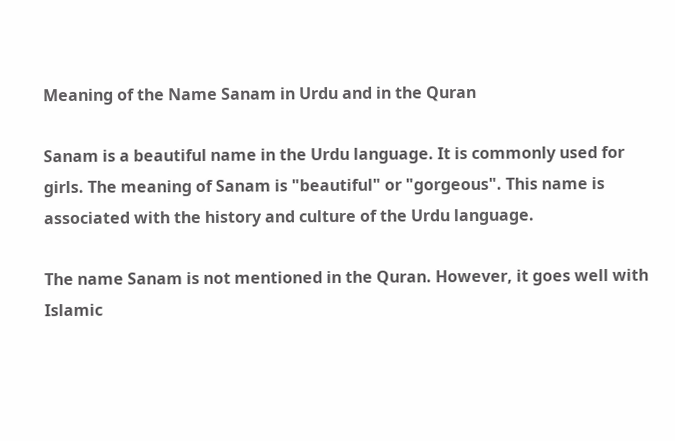Meaning of the Name Sanam in Urdu and in the Quran

Sanam is a beautiful name in the Urdu language. It is commonly used for girls. The meaning of Sanam is "beautiful" or "gorgeous". This name is associated with the history and culture of the Urdu language.

The name Sanam is not mentioned in the Quran. However, it goes well with Islamic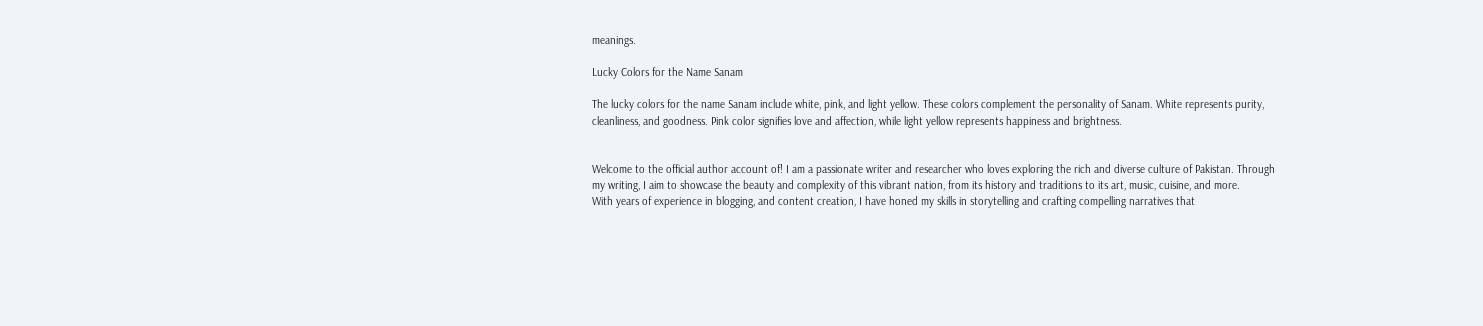meanings.

Lucky Colors for the Name Sanam

The lucky colors for the name Sanam include white, pink, and light yellow. These colors complement the personality of Sanam. White represents purity, cleanliness, and goodness. Pink color signifies love and affection, while light yellow represents happiness and brightness.


Welcome to the official author account of! I am a passionate writer and researcher who loves exploring the rich and diverse culture of Pakistan. Through my writing, I aim to showcase the beauty and complexity of this vibrant nation, from its history and traditions to its art, music, cuisine, and more.
With years of experience in blogging, and content creation, I have honed my skills in storytelling and crafting compelling narratives that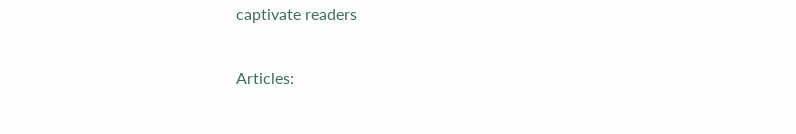captivate readers

Articles: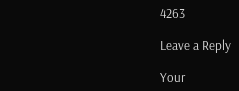4263

Leave a Reply

Your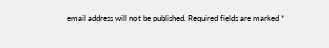email address will not be published. Required fields are marked *